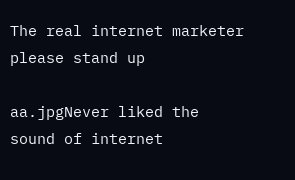The real internet marketer please stand up

aa.jpgNever liked the sound of internet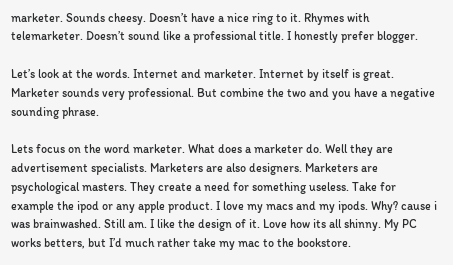marketer. Sounds cheesy. Doesn’t have a nice ring to it. Rhymes with telemarketer. Doesn’t sound like a professional title. I honestly prefer blogger.

Let’s look at the words. Internet and marketer. Internet by itself is great. Marketer sounds very professional. But combine the two and you have a negative sounding phrase.

Lets focus on the word marketer. What does a marketer do. Well they are advertisement specialists. Marketers are also designers. Marketers are psychological masters. They create a need for something useless. Take for example the ipod or any apple product. I love my macs and my ipods. Why? cause i was brainwashed. Still am. I like the design of it. Love how its all shinny. My PC works betters, but I’d much rather take my mac to the bookstore.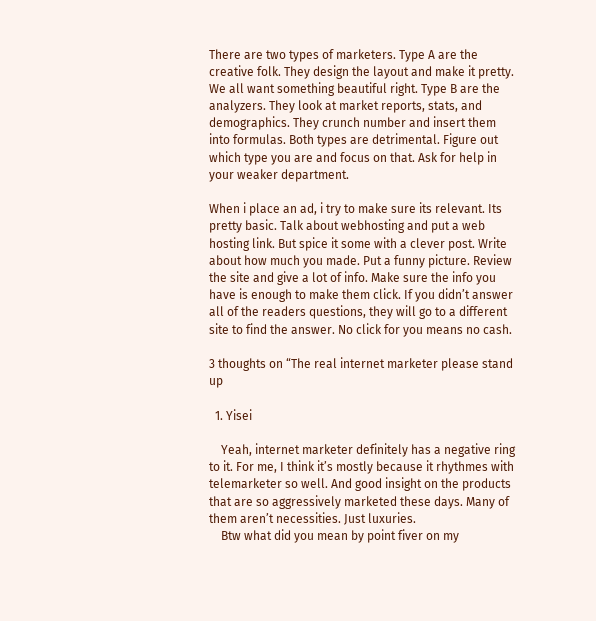There are two types of marketers. Type A are the creative folk. They design the layout and make it pretty. We all want something beautiful right. Type B are the analyzers. They look at market reports, stats, and demographics. They crunch number and insert them into formulas. Both types are detrimental. Figure out which type you are and focus on that. Ask for help in your weaker department.

When i place an ad, i try to make sure its relevant. Its pretty basic. Talk about webhosting and put a web hosting link. But spice it some with a clever post. Write about how much you made. Put a funny picture. Review the site and give a lot of info. Make sure the info you have is enough to make them click. If you didn’t answer all of the readers questions, they will go to a different site to find the answer. No click for you means no cash.

3 thoughts on “The real internet marketer please stand up

  1. Yisei

    Yeah, internet marketer definitely has a negative ring to it. For me, I think it’s mostly because it rhythmes with telemarketer so well. And good insight on the products that are so aggressively marketed these days. Many of them aren’t necessities. Just luxuries.
    Btw what did you mean by point fiver on my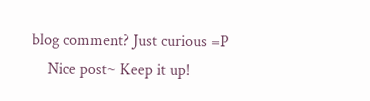blog comment? Just curious =P
    Nice post~ Keep it up!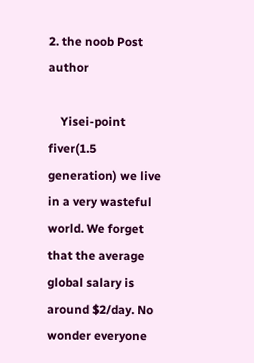2. the noob Post author

    Yisei-point fiver(1.5 generation) we live in a very wasteful world. We forget that the average global salary is around $2/day. No wonder everyone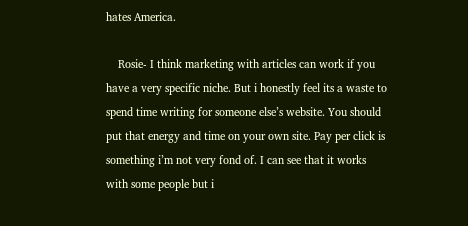hates America.

    Rosie- I think marketing with articles can work if you have a very specific niche. But i honestly feel its a waste to spend time writing for someone else’s website. You should put that energy and time on your own site. Pay per click is something i’m not very fond of. I can see that it works with some people but i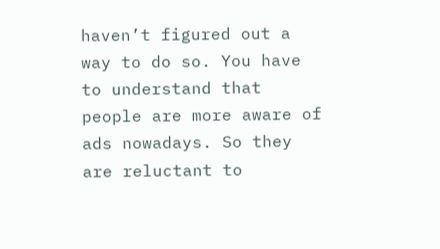haven’t figured out a way to do so. You have to understand that people are more aware of ads nowadays. So they are reluctant to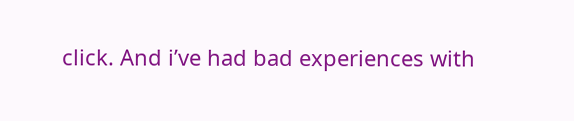click. And i’ve had bad experiences with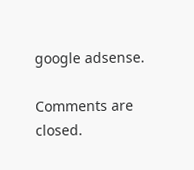google adsense.

Comments are closed.